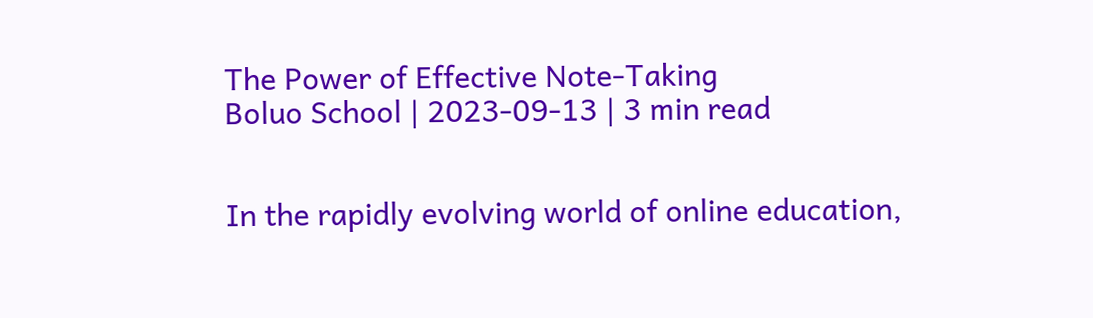The Power of Effective Note-Taking
Boluo School | 2023-09-13 | 3 min read


In the rapidly evolving world of online education,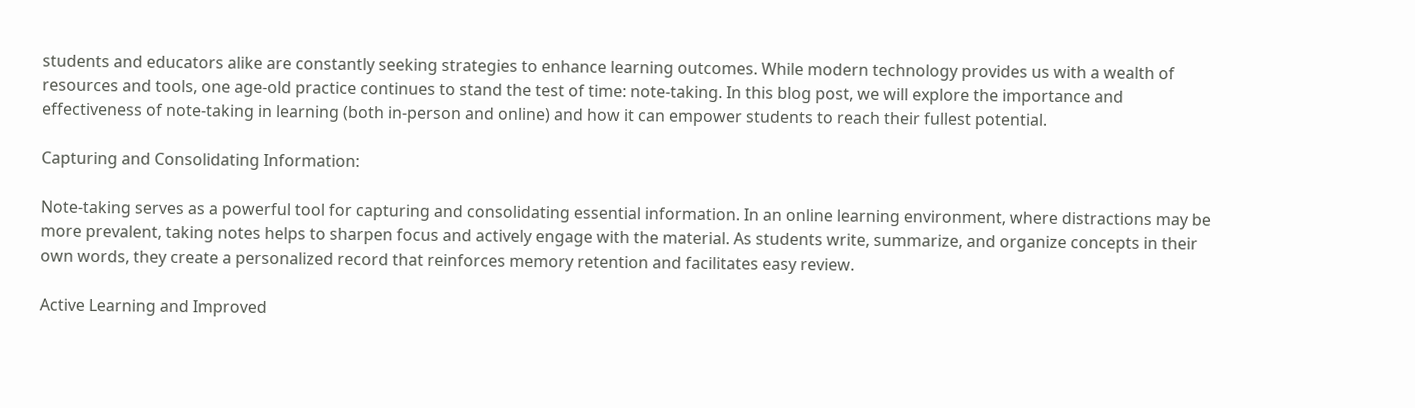students and educators alike are constantly seeking strategies to enhance learning outcomes. While modern technology provides us with a wealth of resources and tools, one age-old practice continues to stand the test of time: note-taking. In this blog post, we will explore the importance and effectiveness of note-taking in learning (both in-person and online) and how it can empower students to reach their fullest potential.

Capturing and Consolidating Information:

Note-taking serves as a powerful tool for capturing and consolidating essential information. In an online learning environment, where distractions may be more prevalent, taking notes helps to sharpen focus and actively engage with the material. As students write, summarize, and organize concepts in their own words, they create a personalized record that reinforces memory retention and facilitates easy review.

Active Learning and Improved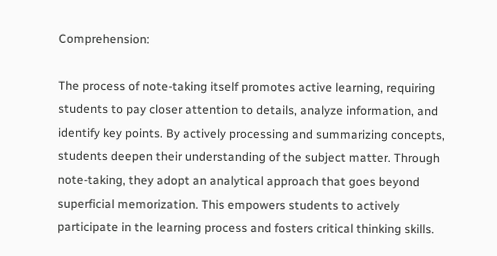Comprehension:

The process of note-taking itself promotes active learning, requiring students to pay closer attention to details, analyze information, and identify key points. By actively processing and summarizing concepts, students deepen their understanding of the subject matter. Through note-taking, they adopt an analytical approach that goes beyond superficial memorization. This empowers students to actively participate in the learning process and fosters critical thinking skills.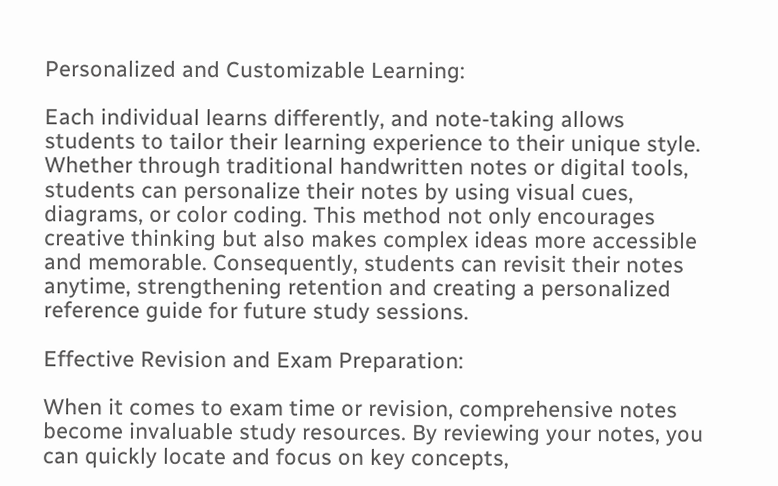Personalized and Customizable Learning:

Each individual learns differently, and note-taking allows students to tailor their learning experience to their unique style. Whether through traditional handwritten notes or digital tools, students can personalize their notes by using visual cues, diagrams, or color coding. This method not only encourages creative thinking but also makes complex ideas more accessible and memorable. Consequently, students can revisit their notes anytime, strengthening retention and creating a personalized reference guide for future study sessions.

Effective Revision and Exam Preparation:

When it comes to exam time or revision, comprehensive notes become invaluable study resources. By reviewing your notes, you can quickly locate and focus on key concepts,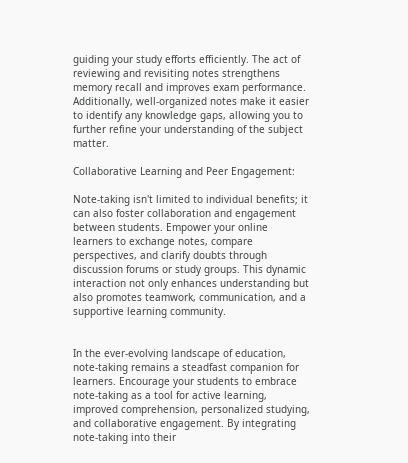guiding your study efforts efficiently. The act of reviewing and revisiting notes strengthens memory recall and improves exam performance. Additionally, well-organized notes make it easier to identify any knowledge gaps, allowing you to further refine your understanding of the subject matter.

Collaborative Learning and Peer Engagement:

Note-taking isn't limited to individual benefits; it can also foster collaboration and engagement between students. Empower your online learners to exchange notes, compare perspectives, and clarify doubts through discussion forums or study groups. This dynamic interaction not only enhances understanding but also promotes teamwork, communication, and a supportive learning community.


In the ever-evolving landscape of education, note-taking remains a steadfast companion for learners. Encourage your students to embrace note-taking as a tool for active learning, improved comprehension, personalized studying, and collaborative engagement. By integrating note-taking into their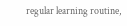regular learning routine,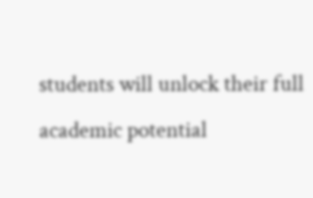students will unlock their full academic potential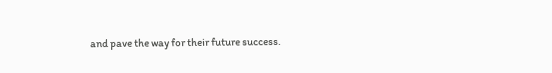and pave the way for their future success.